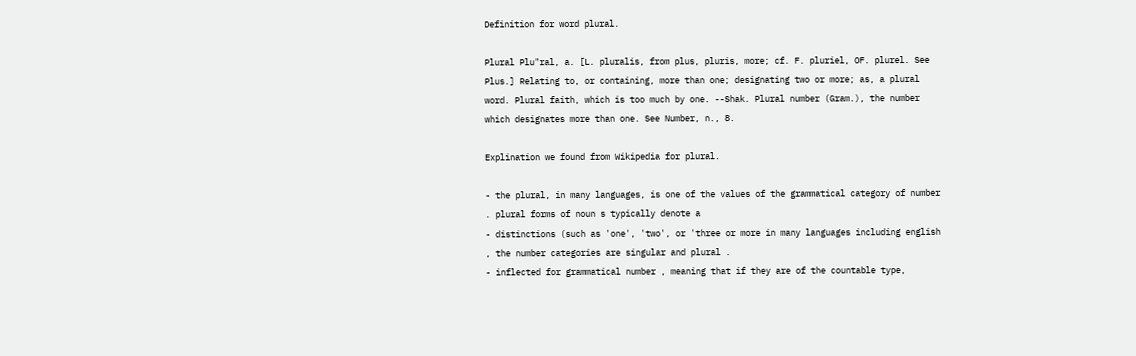Definition for word plural.

Plural Plu"ral, a. [L. pluralis, from plus, pluris, more; cf. F. pluriel, OF. plurel. See Plus.] Relating to, or containing, more than one; designating two or more; as, a plural word. Plural faith, which is too much by one. --Shak. Plural number (Gram.), the number which designates more than one. See Number, n., 8.

Explination we found from Wikipedia for plural.

- the plural, in many languages, is one of the values of the grammatical category of number . plural forms of noun s typically denote a
- distinctions (such as 'one', 'two', or 'three or more in many languages including english , the number categories are singular and plural .
- inflected for grammatical number , meaning that if they are of the countable type,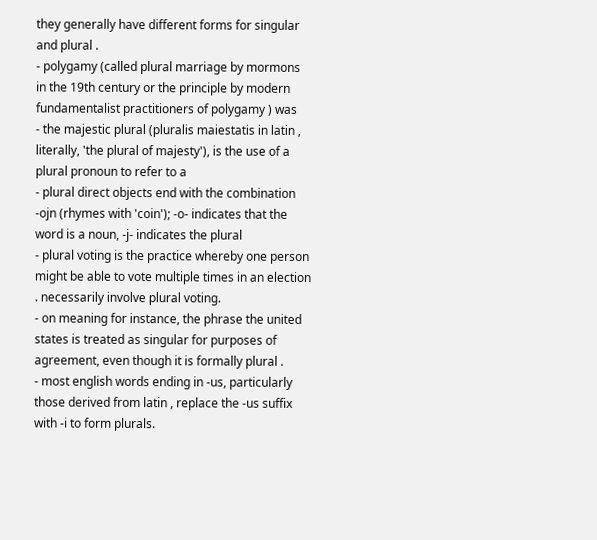they generally have different forms for singular and plural .
- polygamy (called plural marriage by mormons in the 19th century or the principle by modern fundamentalist practitioners of polygamy ) was
- the majestic plural (pluralis maiestatis in latin , literally, 'the plural of majesty'), is the use of a plural pronoun to refer to a
- plural direct objects end with the combination -ojn (rhymes with 'coin'); -o- indicates that the word is a noun, -j- indicates the plural
- plural voting is the practice whereby one person might be able to vote multiple times in an election . necessarily involve plural voting.
- on meaning for instance, the phrase the united states is treated as singular for purposes of agreement, even though it is formally plural .
- most english words ending in -us, particularly those derived from latin , replace the -us suffix with -i to form plurals.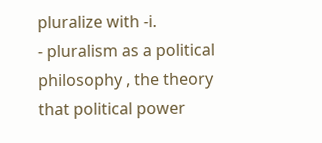pluralize with -i.
- pluralism as a political philosophy , the theory that political power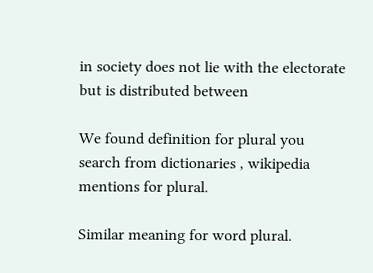in society does not lie with the electorate but is distributed between

We found definition for plural you search from dictionaries , wikipedia mentions for plural.

Similar meaning for word plural.